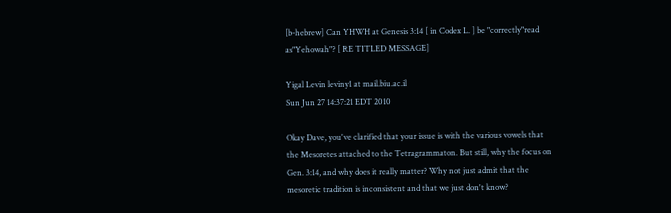[b-hebrew] Can YHWH at Genesis 3:14 [ in Codex L. ] be "correctly"read as"Yehowah"? [ RE TITLED MESSAGE]

Yigal Levin leviny1 at mail.biu.ac.il
Sun Jun 27 14:37:21 EDT 2010

Okay Dave, you've clarified that your issue is with the various vowels that
the Mesoretes attached to the Tetragrammaton. But still, why the focus on
Gen. 3:14, and why does it really matter? Why not just admit that the
mesoretic tradition is inconsistent and that we just don't know?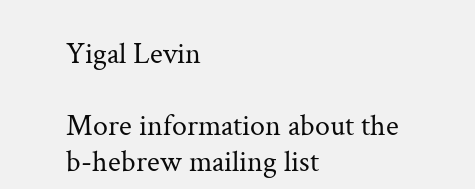Yigal Levin

More information about the b-hebrew mailing list